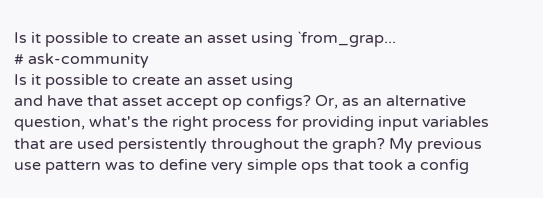Is it possible to create an asset using `from_grap...
# ask-community
Is it possible to create an asset using
and have that asset accept op configs? Or, as an alternative question, what's the right process for providing input variables that are used persistently throughout the graph? My previous use pattern was to define very simple ops that took a config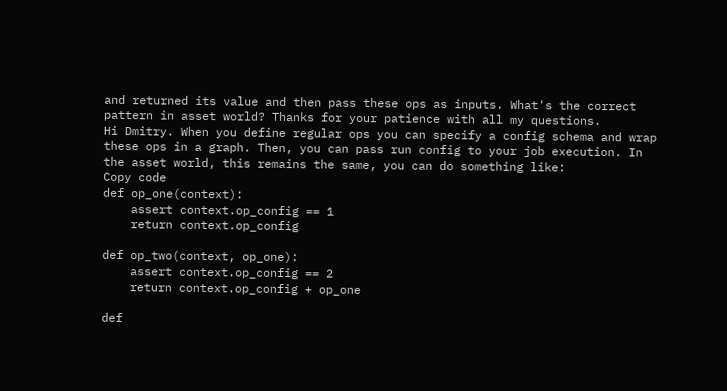and returned its value and then pass these ops as inputs. What's the correct pattern in asset world? Thanks for your patience with all my questions.
Hi Dmitry. When you define regular ops you can specify a config schema and wrap these ops in a graph. Then, you can pass run config to your job execution. In the asset world, this remains the same, you can do something like:
Copy code
def op_one(context):
    assert context.op_config == 1
    return context.op_config

def op_two(context, op_one):
    assert context.op_config == 2
    return context.op_config + op_one

def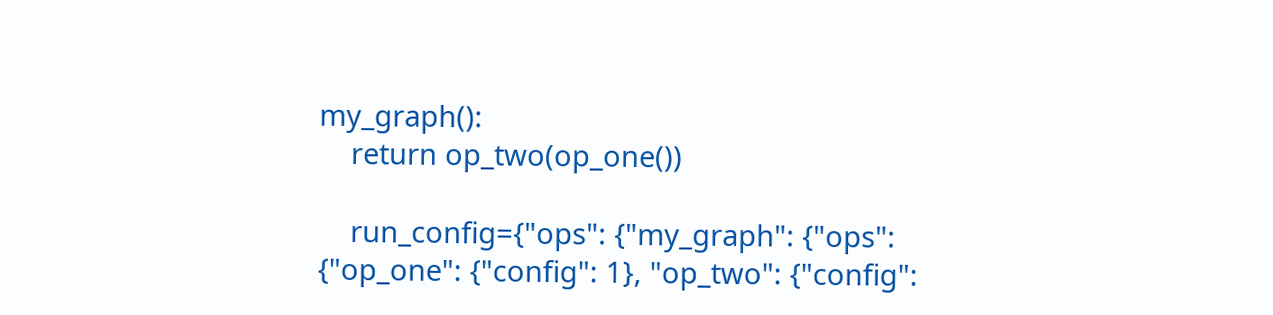my_graph():
    return op_two(op_one())

    run_config={"ops": {"my_graph": {"ops": {"op_one": {"config": 1}, "op_two": {"config":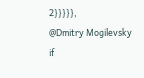2}}}}},
@Dmitry Mogilevsky if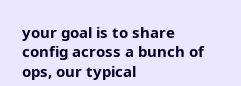your goal is to share config across a bunch of ops, our typical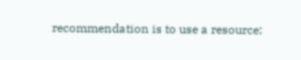recommendation is to use a resource: